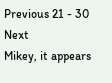Previous 21 - 30 Next
Mikey, it appears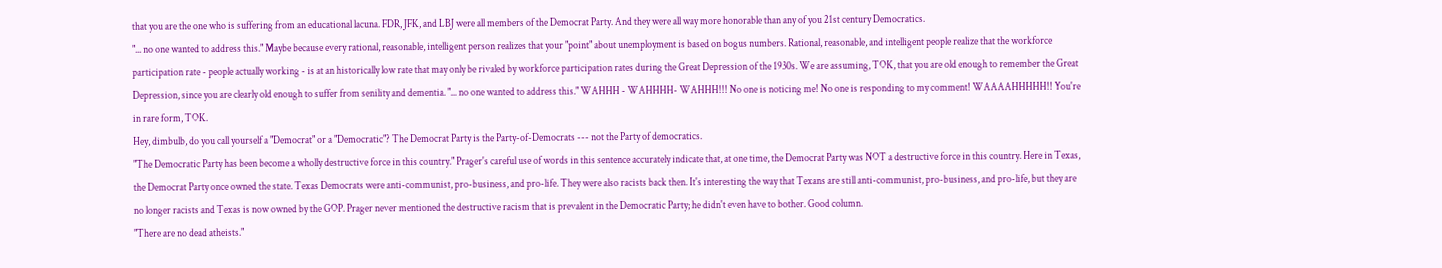that you are the one who is suffering from an educational lacuna. FDR, JFK, and LBJ were all members of the Democrat Party. And they were all way more honorable than any of you 21st century Democratics.
"... no one wanted to address this." Maybe because every rational, reasonable, intelligent person realizes that your "point" about unemployment is based on bogus numbers. Rational, reasonable, and intelligent people realize that the workforce participation rate - people actually working - is at an historically low rate that may only be rivaled by workforce participation rates during the Great Depression of the 1930s. We are assuming, TOK, that you are old enough to remember the Great Depression, since you are clearly old enough to suffer from senility and dementia. "... no one wanted to address this." WAHHH - WAHHHH- WAHHH!!! No one is noticing me! No one is responding to my comment! WAAAAHHHHH!! You're in rare form, TOK.
Hey, dimbulb, do you call yourself a "Democrat" or a "Democratic"? The Democrat Party is the Party-of-Democrats --- not the Party of democratics.
"The Democratic Party has been become a wholly destructive force in this country." Prager's careful use of words in this sentence accurately indicate that, at one time, the Democrat Party was NOT a destructive force in this country. Here in Texas, the Democrat Party once owned the state. Texas Democrats were anti-communist, pro-business, and pro-life. They were also racists back then. It's interesting the way that Texans are still anti-communist, pro-business, and pro-life, but they are no longer racists and Texas is now owned by the GOP. Prager never mentioned the destructive racism that is prevalent in the Democratic Party; he didn't even have to bother. Good column.
"There are no dead atheists."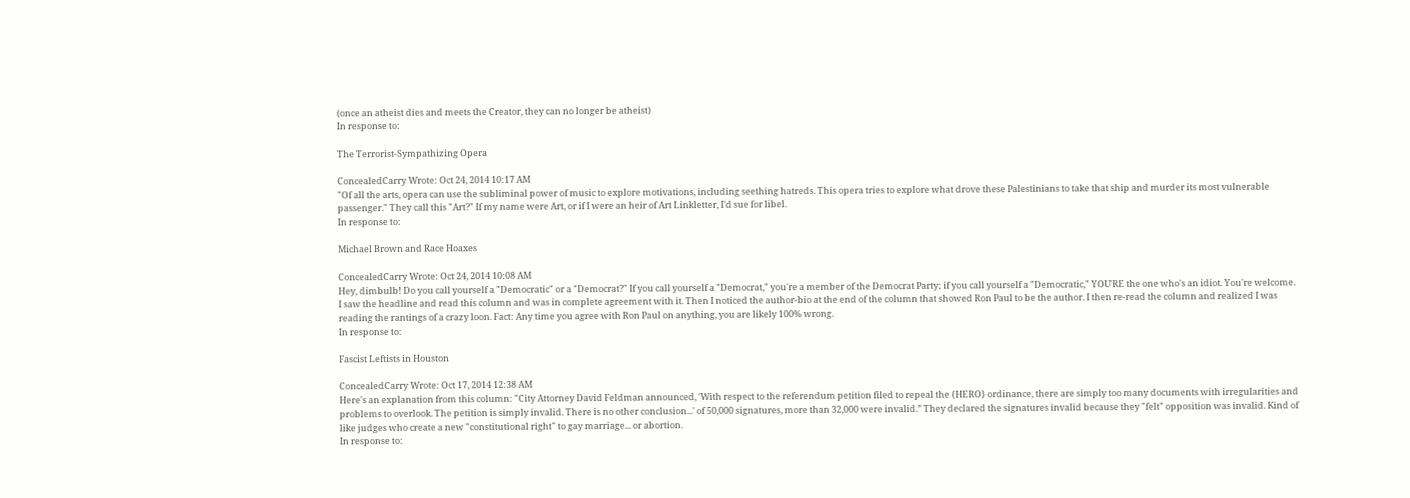(once an atheist dies and meets the Creator, they can no longer be atheist)
In response to:

The Terrorist-Sympathizing Opera

ConcealedCarry Wrote: Oct 24, 2014 10:17 AM
"Of all the arts, opera can use the subliminal power of music to explore motivations, including seething hatreds. This opera tries to explore what drove these Palestinians to take that ship and murder its most vulnerable passenger." They call this "Art?" If my name were Art, or if I were an heir of Art Linkletter, I'd sue for libel.
In response to:

Michael Brown and Race Hoaxes

ConcealedCarry Wrote: Oct 24, 2014 10:08 AM
Hey, dimbulb! Do you call yourself a "Democratic" or a "Democrat?" If you call yourself a "Democrat," you're a member of the Democrat Party; if you call yourself a "Democratic," YOU'RE the one who's an idiot. You're welcome.
I saw the headline and read this column and was in complete agreement with it. Then I noticed the author-bio at the end of the column that showed Ron Paul to be the author. I then re-read the column and realized I was reading the rantings of a crazy loon. Fact: Any time you agree with Ron Paul on anything, you are likely 100% wrong.
In response to:

Fascist Leftists in Houston

ConcealedCarry Wrote: Oct 17, 2014 12:38 AM
Here's an explanation from this column: "City Attorney David Feldman announced, 'With respect to the referendum petition filed to repeal the {HERO} ordinance, there are simply too many documents with irregularities and problems to overlook. The petition is simply invalid. There is no other conclusion...' of 50,000 signatures, more than 32,000 were invalid.” They declared the signatures invalid because they "felt" opposition was invalid. Kind of like judges who create a new "constitutional right" to gay marriage... or abortion.
In response to: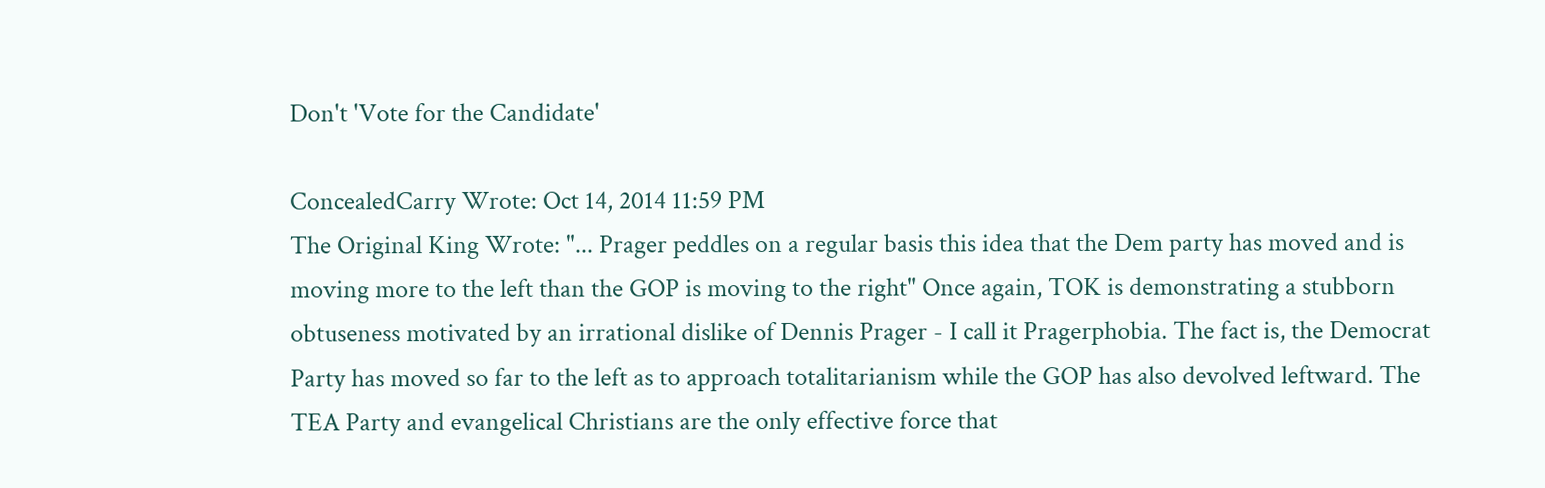Don't 'Vote for the Candidate'

ConcealedCarry Wrote: Oct 14, 2014 11:59 PM
The Original King Wrote: "... Prager peddles on a regular basis this idea that the Dem party has moved and is moving more to the left than the GOP is moving to the right" Once again, TOK is demonstrating a stubborn obtuseness motivated by an irrational dislike of Dennis Prager - I call it Pragerphobia. The fact is, the Democrat Party has moved so far to the left as to approach totalitarianism while the GOP has also devolved leftward. The TEA Party and evangelical Christians are the only effective force that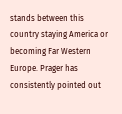stands between this country staying America or becoming Far Western Europe. Prager has consistently pointed out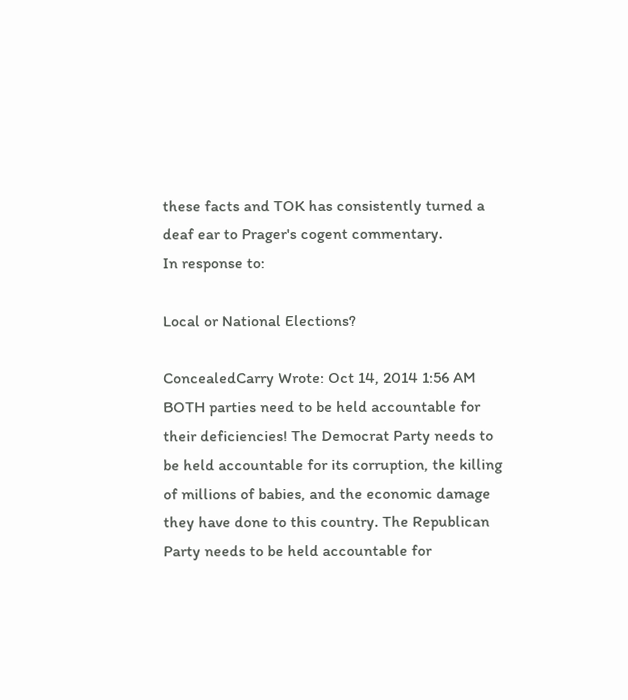these facts and TOK has consistently turned a deaf ear to Prager's cogent commentary.
In response to:

Local or National Elections?

ConcealedCarry Wrote: Oct 14, 2014 1:56 AM
BOTH parties need to be held accountable for their deficiencies! The Democrat Party needs to be held accountable for its corruption, the killing of millions of babies, and the economic damage they have done to this country. The Republican Party needs to be held accountable for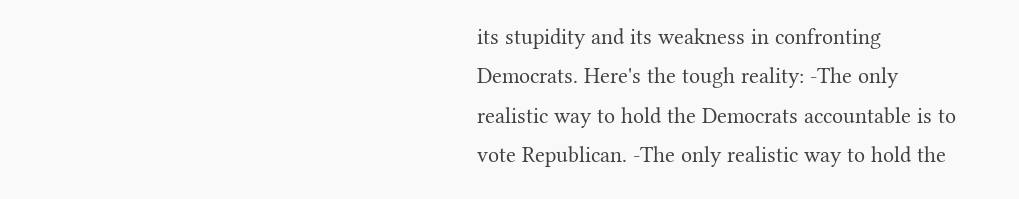its stupidity and its weakness in confronting Democrats. Here's the tough reality: -The only realistic way to hold the Democrats accountable is to vote Republican. -The only realistic way to hold the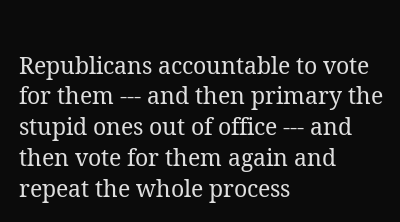Republicans accountable to vote for them --- and then primary the stupid ones out of office --- and then vote for them again and repeat the whole process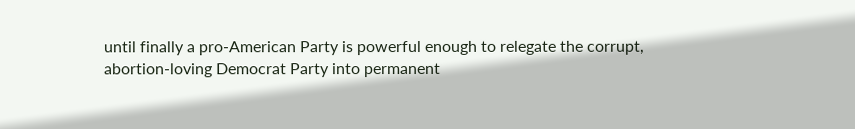until finally a pro-American Party is powerful enough to relegate the corrupt, abortion-loving Democrat Party into permanent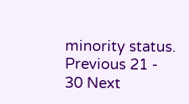minority status.
Previous 21 - 30 Next